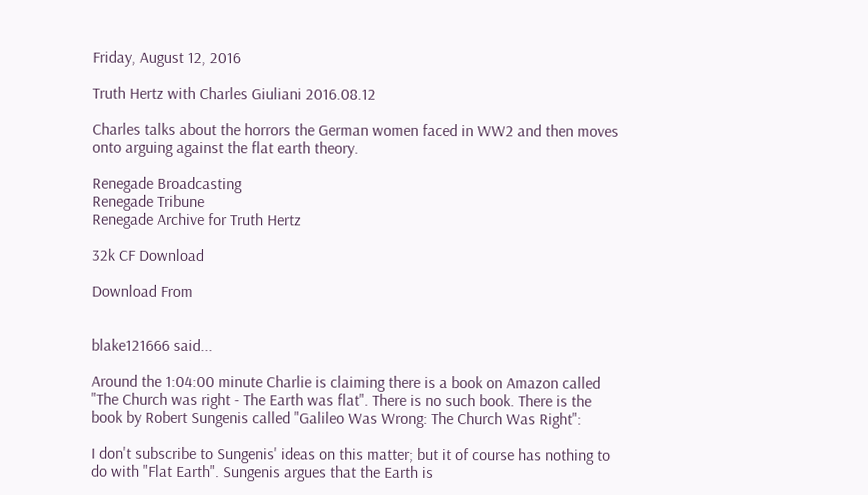Friday, August 12, 2016

Truth Hertz with Charles Giuliani 2016.08.12

Charles talks about the horrors the German women faced in WW2 and then moves onto arguing against the flat earth theory.

Renegade Broadcasting
Renegade Tribune
Renegade Archive for Truth Hertz

32k CF Download

Download From


blake121666 said...

Around the 1:04:00 minute Charlie is claiming there is a book on Amazon called "The Church was right - The Earth was flat". There is no such book. There is the book by Robert Sungenis called "Galileo Was Wrong: The Church Was Right":

I don't subscribe to Sungenis' ideas on this matter; but it of course has nothing to do with "Flat Earth". Sungenis argues that the Earth is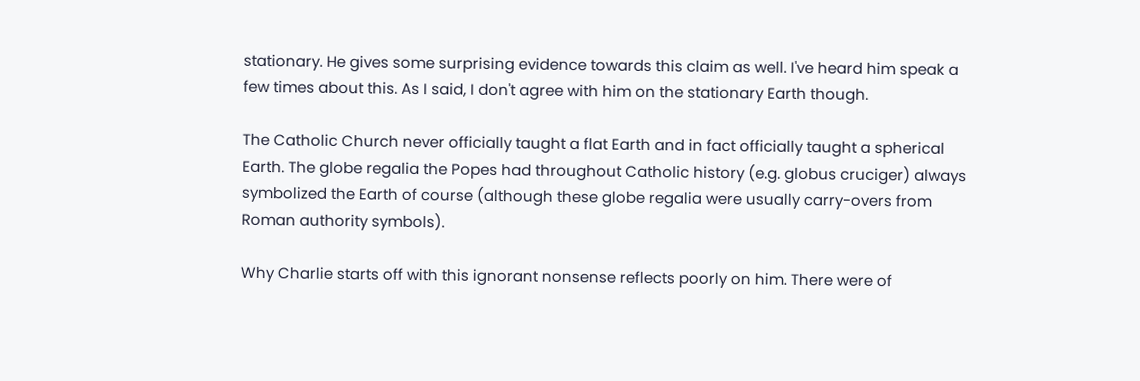stationary. He gives some surprising evidence towards this claim as well. I've heard him speak a few times about this. As I said, I don't agree with him on the stationary Earth though.

The Catholic Church never officially taught a flat Earth and in fact officially taught a spherical Earth. The globe regalia the Popes had throughout Catholic history (e.g. globus cruciger) always symbolized the Earth of course (although these globe regalia were usually carry-overs from Roman authority symbols).

Why Charlie starts off with this ignorant nonsense reflects poorly on him. There were of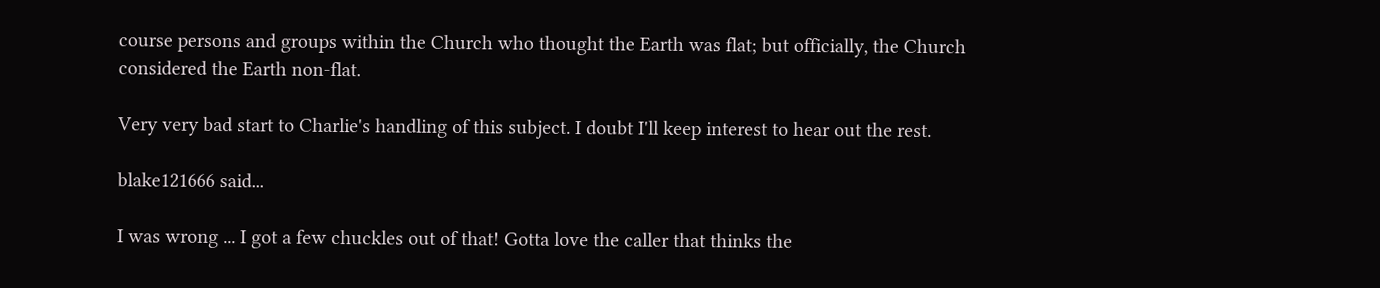course persons and groups within the Church who thought the Earth was flat; but officially, the Church considered the Earth non-flat.

Very very bad start to Charlie's handling of this subject. I doubt I'll keep interest to hear out the rest.

blake121666 said...

I was wrong ... I got a few chuckles out of that! Gotta love the caller that thinks the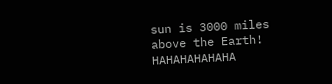sun is 3000 miles above the Earth! HAHAHAHAHAHA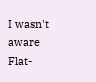I wasn't aware Flat-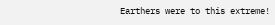Earthers were to this extreme!